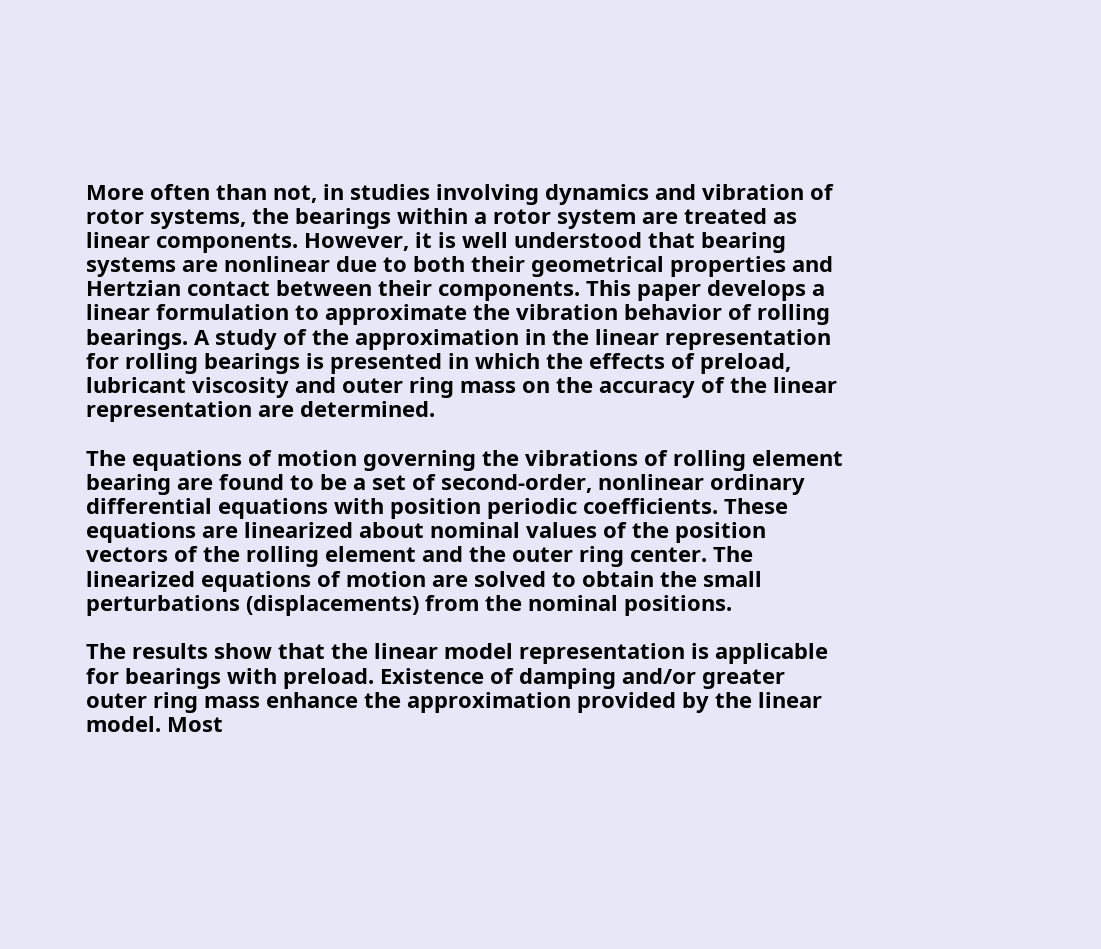More often than not, in studies involving dynamics and vibration of rotor systems, the bearings within a rotor system are treated as linear components. However, it is well understood that bearing systems are nonlinear due to both their geometrical properties and Hertzian contact between their components. This paper develops a linear formulation to approximate the vibration behavior of rolling bearings. A study of the approximation in the linear representation for rolling bearings is presented in which the effects of preload, lubricant viscosity and outer ring mass on the accuracy of the linear representation are determined.

The equations of motion governing the vibrations of rolling element bearing are found to be a set of second-order, nonlinear ordinary differential equations with position periodic coefficients. These equations are linearized about nominal values of the position vectors of the rolling element and the outer ring center. The linearized equations of motion are solved to obtain the small perturbations (displacements) from the nominal positions.

The results show that the linear model representation is applicable for bearings with preload. Existence of damping and/or greater outer ring mass enhance the approximation provided by the linear model. Most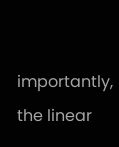importantly, the linear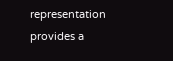representation provides a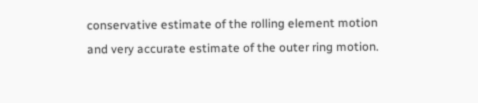conservative estimate of the rolling element motion and very accurate estimate of the outer ring motion.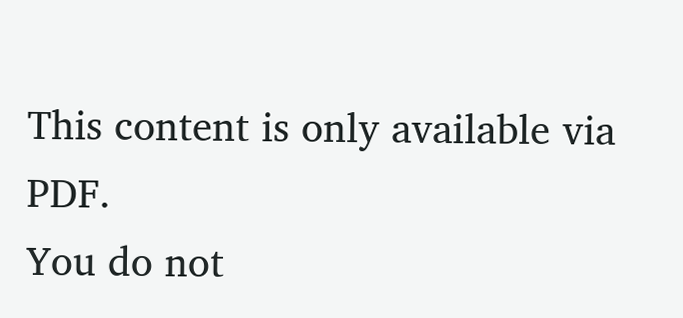This content is only available via PDF.
You do not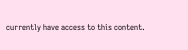currently have access to this content.